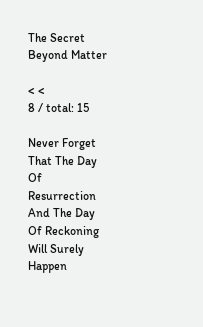The Secret Beyond Matter

< <
8 / total: 15

Never Forget That The Day Of Resurrection And The Day Of Reckoning Will Surely Happen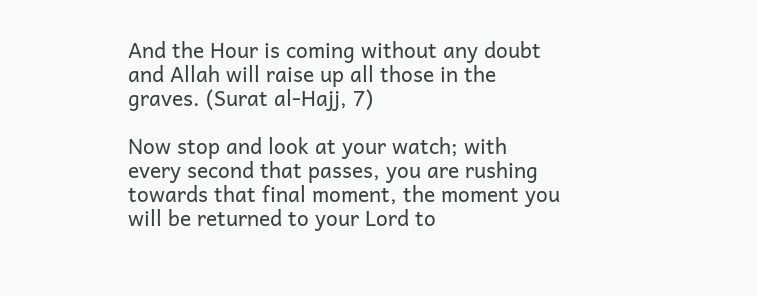And the Hour is coming without any doubt and Allah will raise up all those in the graves. (Surat al-Hajj, 7)

Now stop and look at your watch; with every second that passes, you are rushing towards that final moment, the moment you will be returned to your Lord to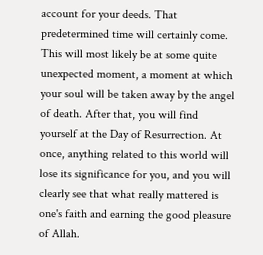account for your deeds. That predetermined time will certainly come. This will most likely be at some quite unexpected moment, a moment at which your soul will be taken away by the angel of death. After that, you will find yourself at the Day of Resurrection. At once, anything related to this world will lose its significance for you, and you will clearly see that what really mattered is one's faith and earning the good pleasure of Allah.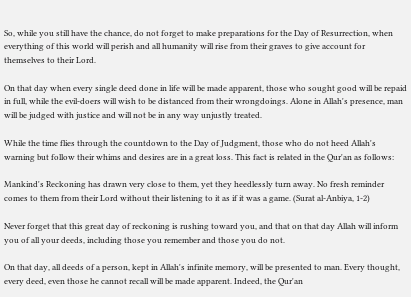So, while you still have the chance, do not forget to make preparations for the Day of Resurrection, when everything of this world will perish and all humanity will rise from their graves to give account for themselves to their Lord.

On that day when every single deed done in life will be made apparent, those who sought good will be repaid in full, while the evil-doers will wish to be distanced from their wrongdoings. Alone in Allah's presence, man will be judged with justice and will not be in any way unjustly treated.

While the time flies through the countdown to the Day of Judgment, those who do not heed Allah's warning but follow their whims and desires are in a great loss. This fact is related in the Qur'an as follows:

Mankind's Reckoning has drawn very close to them, yet they heedlessly turn away. No fresh reminder comes to them from their Lord without their listening to it as if it was a game. (Surat al-Anbiya, 1-2)

Never forget that this great day of reckoning is rushing toward you, and that on that day Allah will inform you of all your deeds, including those you remember and those you do not.

On that day, all deeds of a person, kept in Allah's infinite memory, will be presented to man. Every thought, every deed, even those he cannot recall will be made apparent. Indeed, the Qur'an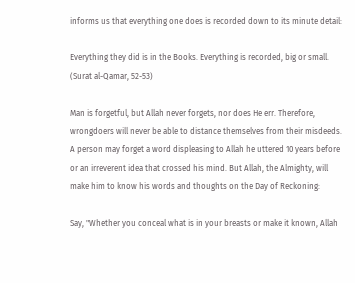informs us that everything one does is recorded down to its minute detail:

Everything they did is in the Books. Everything is recorded, big or small. (Surat al-Qamar, 52-53)

Man is forgetful, but Allah never forgets, nor does He err. Therefore, wrongdoers will never be able to distance themselves from their misdeeds. A person may forget a word displeasing to Allah he uttered 10 years before or an irreverent idea that crossed his mind. But Allah, the Almighty, will make him to know his words and thoughts on the Day of Reckoning:

Say, "Whether you conceal what is in your breasts or make it known, Allah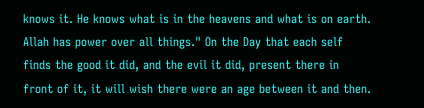knows it. He knows what is in the heavens and what is on earth. Allah has power over all things." On the Day that each self finds the good it did, and the evil it did, present there in front of it, it will wish there were an age between it and then.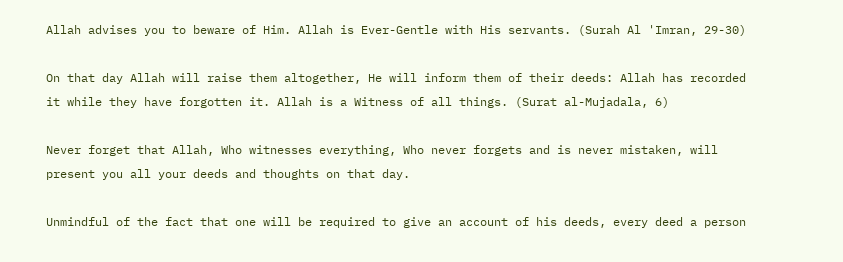Allah advises you to beware of Him. Allah is Ever-Gentle with His servants. (Surah Al 'Imran, 29-30)

On that day Allah will raise them altogether, He will inform them of their deeds: Allah has recorded it while they have forgotten it. Allah is a Witness of all things. (Surat al-Mujadala, 6)

Never forget that Allah, Who witnesses everything, Who never forgets and is never mistaken, will present you all your deeds and thoughts on that day.

Unmindful of the fact that one will be required to give an account of his deeds, every deed a person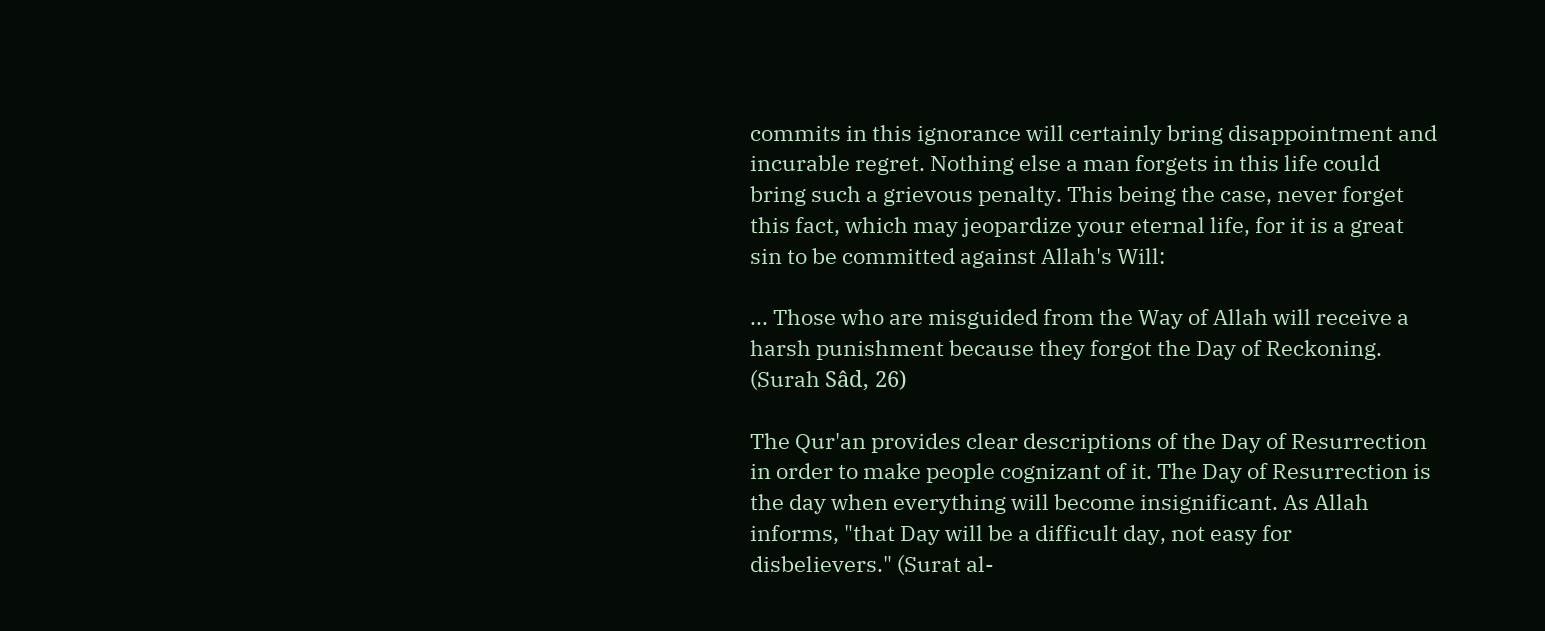commits in this ignorance will certainly bring disappointment and incurable regret. Nothing else a man forgets in this life could bring such a grievous penalty. This being the case, never forget this fact, which may jeopardize your eternal life, for it is a great sin to be committed against Allah's Will:

... Those who are misguided from the Way of Allah will receive a harsh punishment because they forgot the Day of Reckoning. (Surah Sâd, 26)

The Qur'an provides clear descriptions of the Day of Resurrection in order to make people cognizant of it. The Day of Resurrection is the day when everything will become insignificant. As Allah informs, "that Day will be a difficult day, not easy for disbelievers." (Surat al-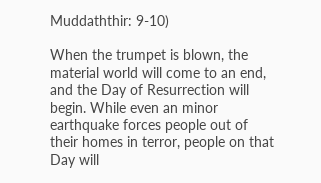Muddaththir: 9-10)

When the trumpet is blown, the material world will come to an end, and the Day of Resurrection will begin. While even an minor earthquake forces people out of their homes in terror, people on that Day will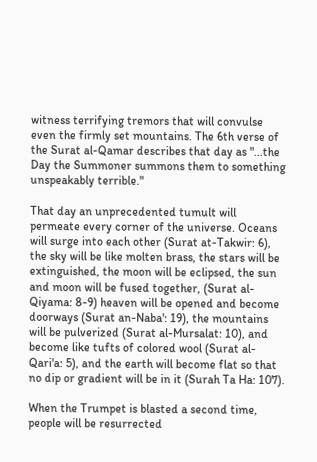witness terrifying tremors that will convulse even the firmly set mountains. The 6th verse of the Surat al-Qamar describes that day as "...the Day the Summoner summons them to something unspeakably terrible."

That day an unprecedented tumult will permeate every corner of the universe. Oceans will surge into each other (Surat at-Takwir: 6), the sky will be like molten brass, the stars will be extinguished, the moon will be eclipsed, the sun and moon will be fused together, (Surat al-Qiyama: 8-9) heaven will be opened and become doorways (Surat an-Naba': 19), the mountains will be pulverized (Surat al-Mursalat: 10), and become like tufts of colored wool (Surat al-Qari'a: 5), and the earth will become flat so that no dip or gradient will be in it (Surah Ta Ha: 107).

When the Trumpet is blasted a second time, people will be resurrected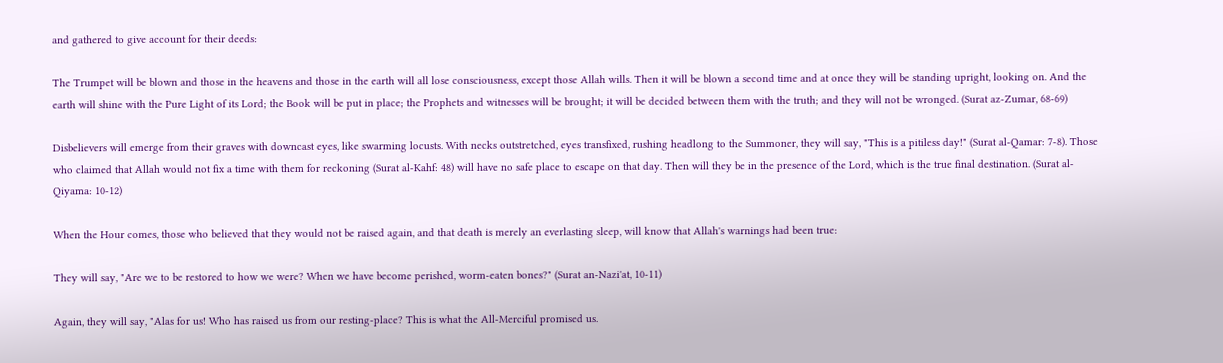and gathered to give account for their deeds:

The Trumpet will be blown and those in the heavens and those in the earth will all lose consciousness, except those Allah wills. Then it will be blown a second time and at once they will be standing upright, looking on. And the earth will shine with the Pure Light of its Lord; the Book will be put in place; the Prophets and witnesses will be brought; it will be decided between them with the truth; and they will not be wronged. (Surat az-Zumar, 68-69)

Disbelievers will emerge from their graves with downcast eyes, like swarming locusts. With necks outstretched, eyes transfixed, rushing headlong to the Summoner, they will say, "This is a pitiless day!" (Surat al-Qamar: 7-8). Those who claimed that Allah would not fix a time with them for reckoning (Surat al-Kahf: 48) will have no safe place to escape on that day. Then will they be in the presence of the Lord, which is the true final destination. (Surat al-Qiyama: 10-12)

When the Hour comes, those who believed that they would not be raised again, and that death is merely an everlasting sleep, will know that Allah's warnings had been true:

They will say, "Are we to be restored to how we were? When we have become perished, worm-eaten bones?" (Surat an-Nazi'at, 10-11)

Again, they will say, "Alas for us! Who has raised us from our resting-place? This is what the All-Merciful promised us.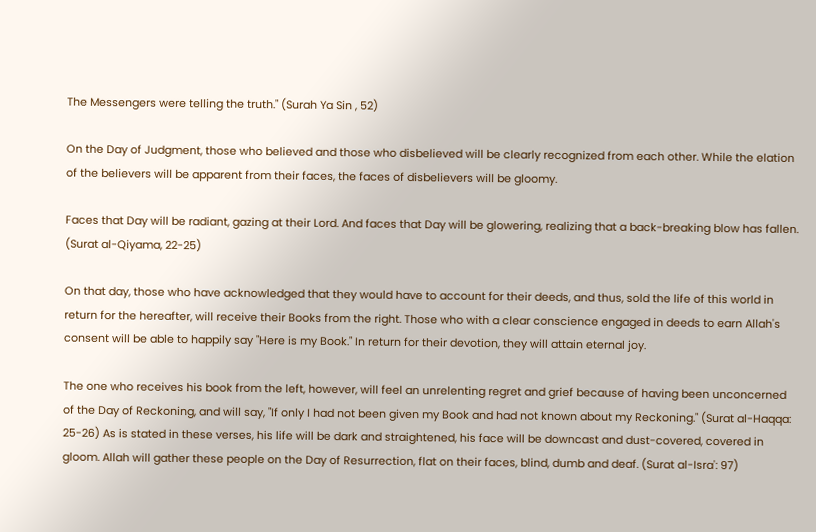The Messengers were telling the truth." (Surah Ya Sin , 52)

On the Day of Judgment, those who believed and those who disbelieved will be clearly recognized from each other. While the elation of the believers will be apparent from their faces, the faces of disbelievers will be gloomy.

Faces that Day will be radiant, gazing at their Lord. And faces that Day will be glowering, realizing that a back-breaking blow has fallen. (Surat al-Qiyama, 22-25)

On that day, those who have acknowledged that they would have to account for their deeds, and thus, sold the life of this world in return for the hereafter, will receive their Books from the right. Those who with a clear conscience engaged in deeds to earn Allah's consent will be able to happily say "Here is my Book." In return for their devotion, they will attain eternal joy.

The one who receives his book from the left, however, will feel an unrelenting regret and grief because of having been unconcerned of the Day of Reckoning, and will say, "If only I had not been given my Book and had not known about my Reckoning." (Surat al-Haqqa: 25-26) As is stated in these verses, his life will be dark and straightened, his face will be downcast and dust-covered, covered in gloom. Allah will gather these people on the Day of Resurrection, flat on their faces, blind, dumb and deaf. (Surat al-Isra': 97)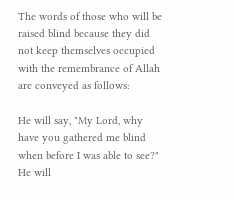The words of those who will be raised blind because they did not keep themselves occupied with the remembrance of Allah are conveyed as follows:

He will say, "My Lord, why have you gathered me blind when before I was able to see?" He will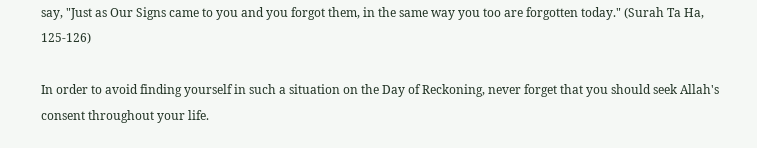say, "Just as Our Signs came to you and you forgot them, in the same way you too are forgotten today." (Surah Ta Ha, 125-126)

In order to avoid finding yourself in such a situation on the Day of Reckoning, never forget that you should seek Allah's consent throughout your life.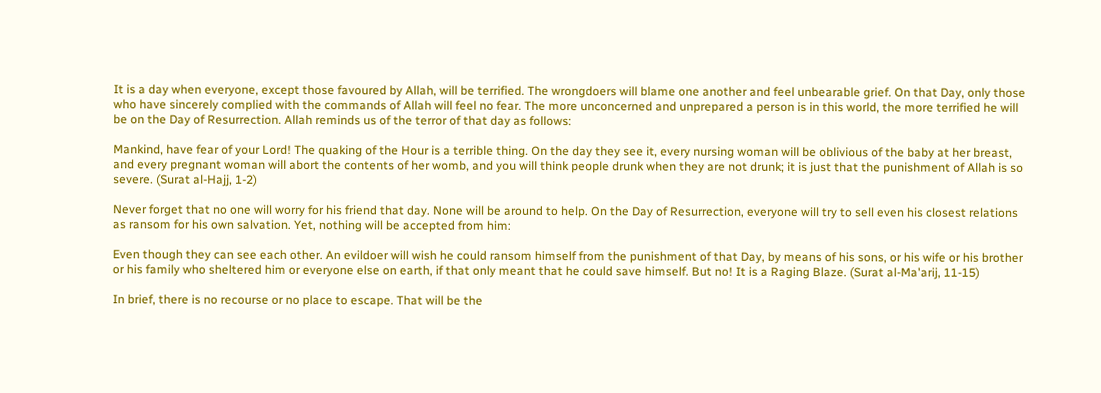It is a day when everyone, except those favoured by Allah, will be terrified. The wrongdoers will blame one another and feel unbearable grief. On that Day, only those who have sincerely complied with the commands of Allah will feel no fear. The more unconcerned and unprepared a person is in this world, the more terrified he will be on the Day of Resurrection. Allah reminds us of the terror of that day as follows:

Mankind, have fear of your Lord! The quaking of the Hour is a terrible thing. On the day they see it, every nursing woman will be oblivious of the baby at her breast, and every pregnant woman will abort the contents of her womb, and you will think people drunk when they are not drunk; it is just that the punishment of Allah is so severe. (Surat al-Hajj, 1-2)

Never forget that no one will worry for his friend that day. None will be around to help. On the Day of Resurrection, everyone will try to sell even his closest relations as ransom for his own salvation. Yet, nothing will be accepted from him:

Even though they can see each other. An evildoer will wish he could ransom himself from the punishment of that Day, by means of his sons, or his wife or his brother or his family who sheltered him or everyone else on earth, if that only meant that he could save himself. But no! It is a Raging Blaze. (Surat al-Ma'arij, 11-15)

In brief, there is no recourse or no place to escape. That will be the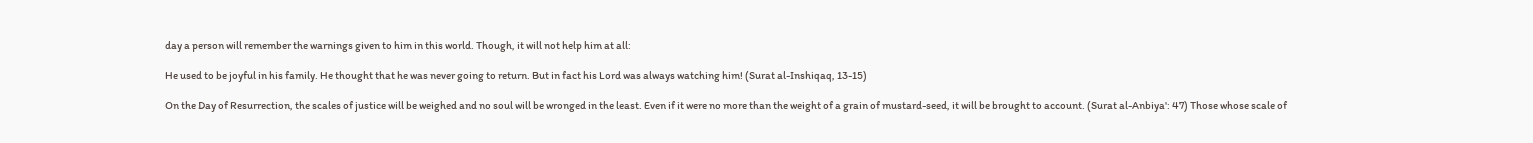day a person will remember the warnings given to him in this world. Though, it will not help him at all:

He used to be joyful in his family. He thought that he was never going to return. But in fact his Lord was always watching him! (Surat al-Inshiqaq, 13-15)

On the Day of Resurrection, the scales of justice will be weighed and no soul will be wronged in the least. Even if it were no more than the weight of a grain of mustard-seed, it will be brought to account. (Surat al-Anbiya': 47) Those whose scale of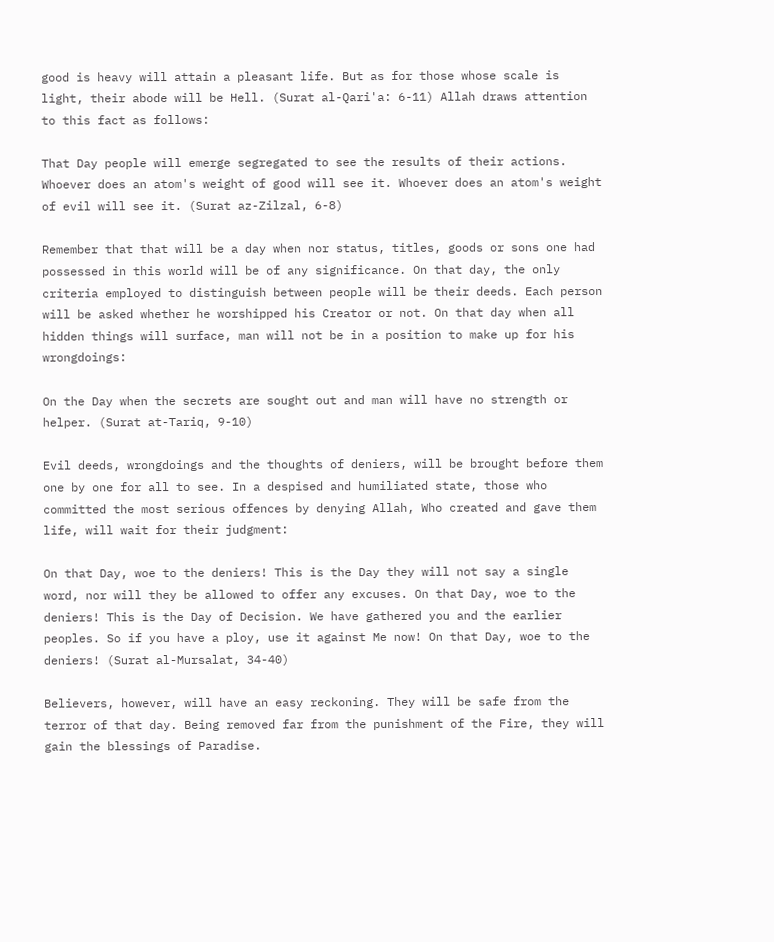good is heavy will attain a pleasant life. But as for those whose scale is light, their abode will be Hell. (Surat al-Qari'a: 6-11) Allah draws attention to this fact as follows:

That Day people will emerge segregated to see the results of their actions. Whoever does an atom's weight of good will see it. Whoever does an atom's weight of evil will see it. (Surat az-Zilzal, 6-8)

Remember that that will be a day when nor status, titles, goods or sons one had possessed in this world will be of any significance. On that day, the only criteria employed to distinguish between people will be their deeds. Each person will be asked whether he worshipped his Creator or not. On that day when all hidden things will surface, man will not be in a position to make up for his wrongdoings:

On the Day when the secrets are sought out and man will have no strength or helper. (Surat at-Tariq, 9-10)

Evil deeds, wrongdoings and the thoughts of deniers, will be brought before them one by one for all to see. In a despised and humiliated state, those who committed the most serious offences by denying Allah, Who created and gave them life, will wait for their judgment:

On that Day, woe to the deniers! This is the Day they will not say a single word, nor will they be allowed to offer any excuses. On that Day, woe to the deniers! This is the Day of Decision. We have gathered you and the earlier peoples. So if you have a ploy, use it against Me now! On that Day, woe to the deniers! (Surat al-Mursalat, 34-40)

Believers, however, will have an easy reckoning. They will be safe from the terror of that day. Being removed far from the punishment of the Fire, they will gain the blessings of Paradise.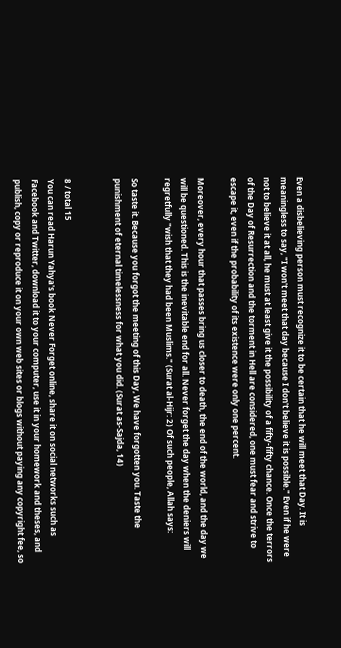Even a disbelieving person must recognize it to be certain that he will meet that Day. It is meaningless to say, "I won't meet that day because I don't believe it is possible." Even if he were not to believe it at all, he must at least give it the possibility of a fifty-fifty chance. Once the terrors of the Day of Resurrection and the torment in Hell are considered, one must fear and strive to escape it, even if the probability of its existence were only one percent.

Moreover, every hour that passes bring us closer to death, the end of the world, and the day we will be questioned. This is the inevitable end for all. Never forget the day when the deniers will regretfully "wish that they had been Muslims." (Surat al-Hijr: 2) Of such people, Allah says:

So taste it. Because you forgot the meeting of this Day, We have forgotten you. Taste the punishment of eternal timelessness for what you did. (Surat as-Sajda, 14)


8 / total 15
You can read Harun Yahya's book Never Forget online, share it on social networks such as Facebook and Twitter, download it to your computer, use it in your homework and theses, and publish, copy or reproduce it on your own web sites or blogs without paying any copyright fee, so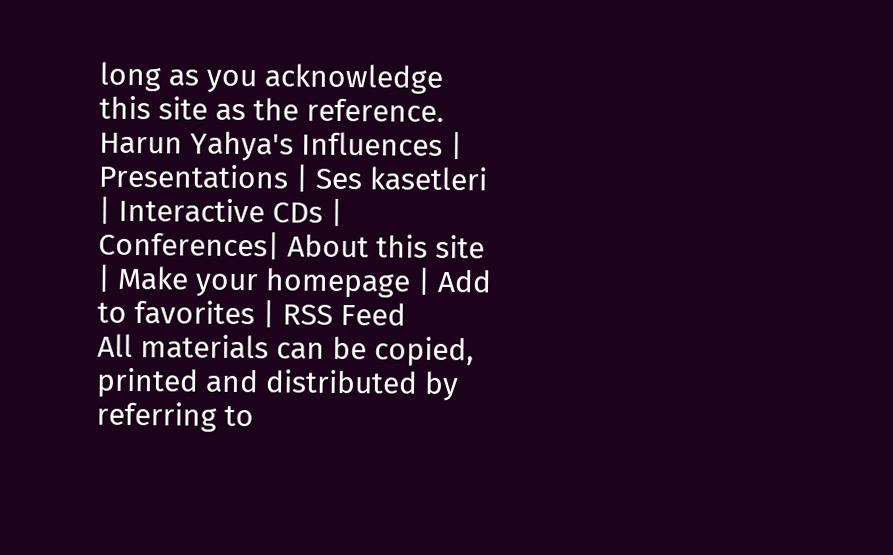long as you acknowledge this site as the reference.
Harun Yahya's Influences | Presentations | Ses kasetleri | Interactive CDs | Conferences| About this site | Make your homepage | Add to favorites | RSS Feed
All materials can be copied, printed and distributed by referring to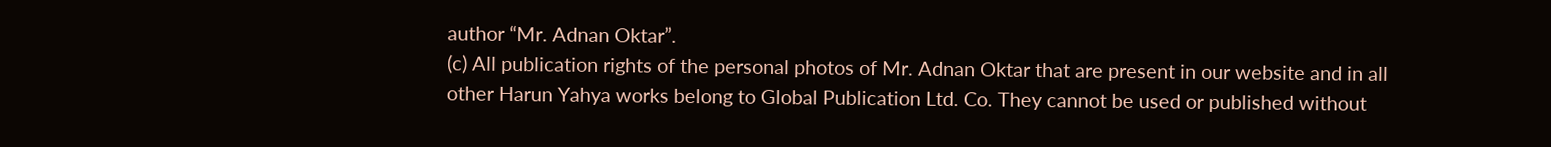author “Mr. Adnan Oktar”.
(c) All publication rights of the personal photos of Mr. Adnan Oktar that are present in our website and in all other Harun Yahya works belong to Global Publication Ltd. Co. They cannot be used or published without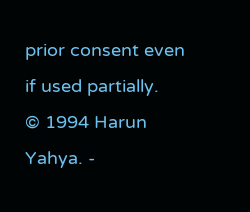prior consent even if used partially.
© 1994 Harun Yahya. -